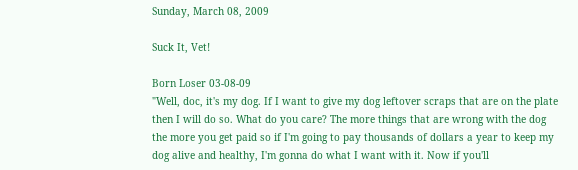Sunday, March 08, 2009

Suck It, Vet!

Born Loser 03-08-09
"Well, doc, it's my dog. If I want to give my dog leftover scraps that are on the plate then I will do so. What do you care? The more things that are wrong with the dog the more you get paid so if I'm going to pay thousands of dollars a year to keep my dog alive and healthy, I'm gonna do what I want with it. Now if you'll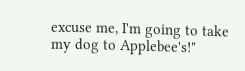excuse me, I'm going to take my dog to Applebee's!"